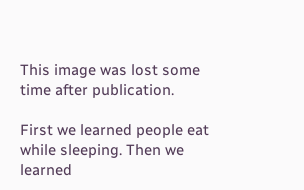This image was lost some time after publication.

First we learned people eat while sleeping. Then we learned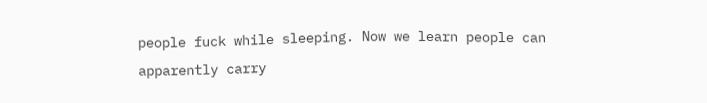people fuck while sleeping. Now we learn people can apparently carry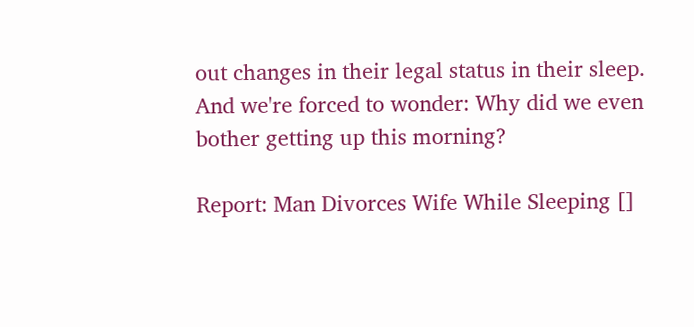out changes in their legal status in their sleep. And we're forced to wonder: Why did we even bother getting up this morning?

Report: Man Divorces Wife While Sleeping []